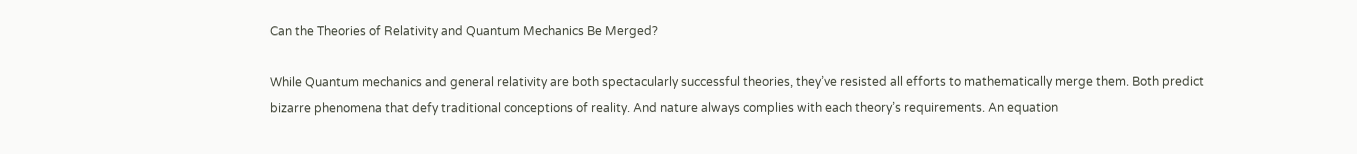Can the Theories of Relativity and Quantum Mechanics Be Merged?

While Quantum mechanics and general relativity are both spectacularly successful theories, they’ve resisted all efforts to mathematically merge them. Both predict bizarre phenomena that defy traditional conceptions of reality. And nature always complies with each theory’s requirements. An equation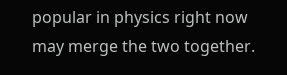popular in physics right now may merge the two together.